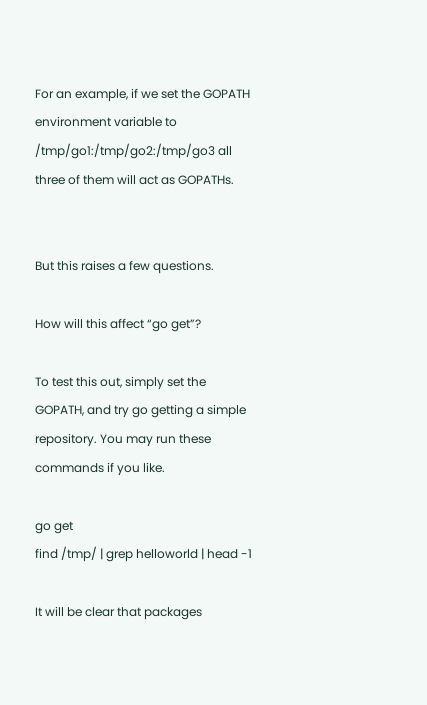For an example, if we set the GOPATH environment variable to /tmp/go1:/tmp/go2:/tmp/go3 all three of them will act as GOPATHs.


But this raises a few questions.

How will this affect “go get”?

To test this out, simply set the GOPATH, and try go getting a simple repository. You may run these commands if you like.

go get
find /tmp/ | grep helloworld | head -1

It will be clear that packages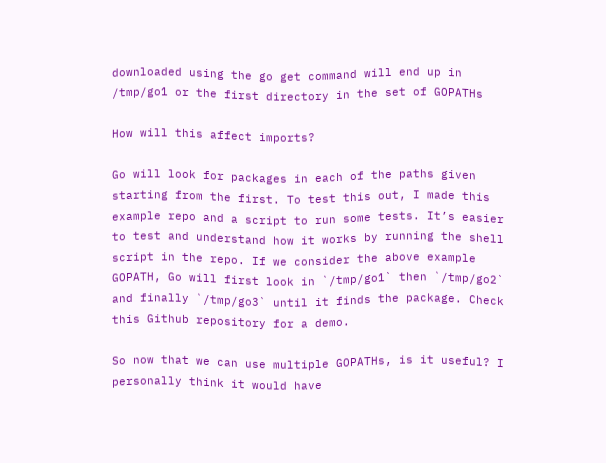downloaded using the go get command will end up in /tmp/go1 or the first directory in the set of GOPATHs

How will this affect imports?

Go will look for packages in each of the paths given starting from the first. To test this out, I made this example repo and a script to run some tests. It’s easier to test and understand how it works by running the shell script in the repo. If we consider the above example GOPATH, Go will first look in `/tmp/go1` then `/tmp/go2` and finally `/tmp/go3` until it finds the package. Check this Github repository for a demo.

So now that we can use multiple GOPATHs, is it useful? I personally think it would have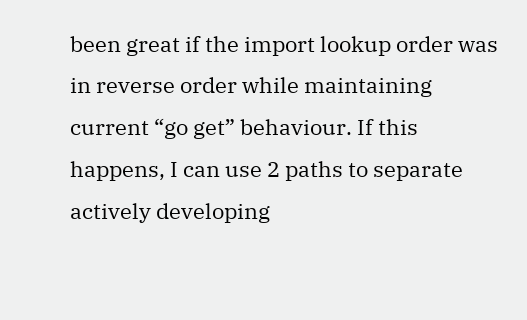been great if the import lookup order was in reverse order while maintaining current “go get” behaviour. If this happens, I can use 2 paths to separate actively developing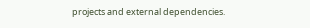projects and external dependencies.